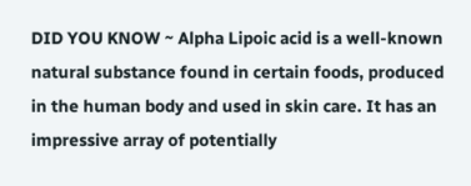DID YOU KNOW ~ Alpha Lipoic acid is a well-known natural substance found in certain foods, produced in the human body and used in skin care. It has an impressive array of potentially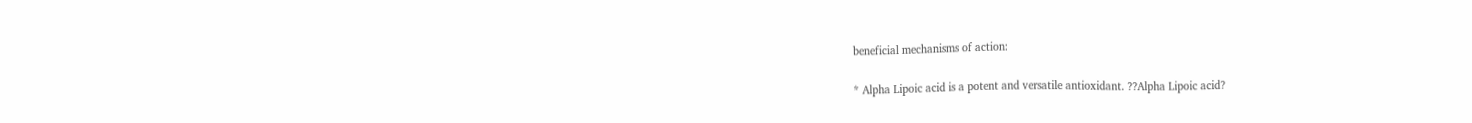beneficial mechanisms of action:

* Alpha Lipoic acid is a potent and versatile antioxidant. ??Alpha Lipoic acid?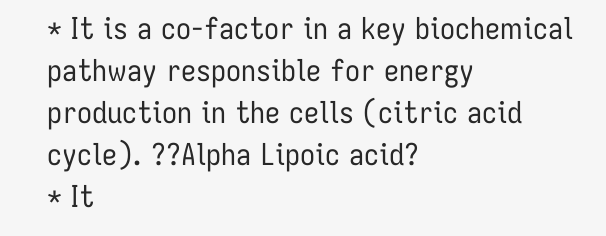* It is a co-factor in a key biochemical pathway responsible for energy production in the cells (citric acid cycle). ??Alpha Lipoic acid?
* It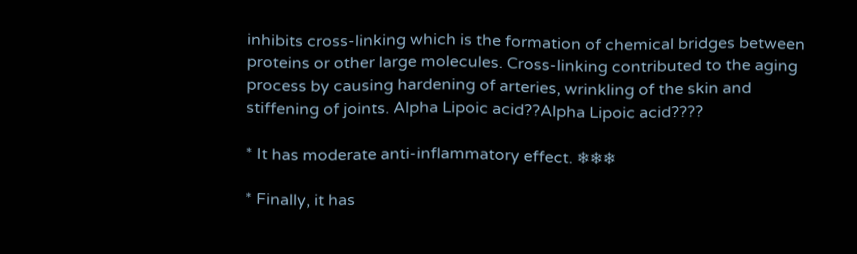inhibits cross-linking which is the formation of chemical bridges between proteins or other large molecules. Cross-linking contributed to the aging process by causing hardening of arteries, wrinkling of the skin and stiffening of joints. Alpha Lipoic acid??Alpha Lipoic acid????

* It has moderate anti-inflammatory effect. ❄❄❄

* Finally, it has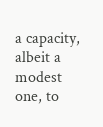a capacity, albeit a modest one, to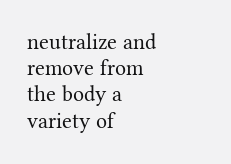neutralize and remove from the body a variety of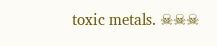toxic metals. ☠☠☠